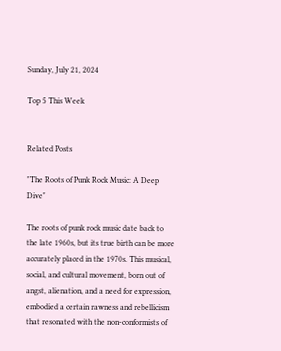Sunday, July 21, 2024

Top 5 This Week


Related Posts

"The Roots of Punk Rock Music: A Deep Dive"

The roots of punk rock music date back to the late 1960s, but its true birth can be more accurately placed in the 1970s. This musical, social, and cultural movement, born out of angst, alienation, and a need for expression, embodied a certain rawness and rebellicism that resonated with the non-conformists of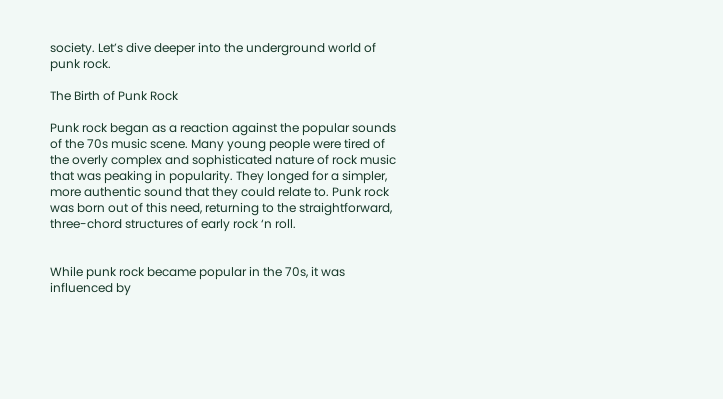society. Let’s dive deeper into the underground world of punk rock.

The Birth of Punk Rock

Punk rock began as a reaction against the popular sounds of the 70s music scene. Many young people were tired of the overly complex and sophisticated nature of rock music that was peaking in popularity. They longed for a simpler, more authentic sound that they could relate to. Punk rock was born out of this need, returning to the straightforward, three-chord structures of early rock ‘n roll.


While punk rock became popular in the 70s, it was influenced by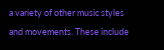a variety of other music styles and movements. These include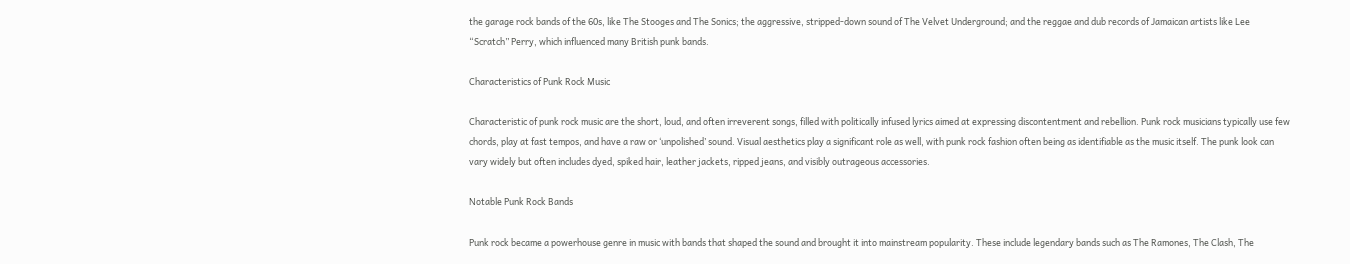the garage rock bands of the 60s, like The Stooges and The Sonics; the aggressive, stripped-down sound of The Velvet Underground; and the reggae and dub records of Jamaican artists like Lee “Scratch” Perry, which influenced many British punk bands.

Characteristics of Punk Rock Music

Characteristic of punk rock music are the short, loud, and often irreverent songs, filled with politically infused lyrics aimed at expressing discontentment and rebellion. Punk rock musicians typically use few chords, play at fast tempos, and have a raw or ‘unpolished’ sound. Visual aesthetics play a significant role as well, with punk rock fashion often being as identifiable as the music itself. The punk look can vary widely but often includes dyed, spiked hair, leather jackets, ripped jeans, and visibly outrageous accessories.

Notable Punk Rock Bands

Punk rock became a powerhouse genre in music with bands that shaped the sound and brought it into mainstream popularity. These include legendary bands such as The Ramones, The Clash, The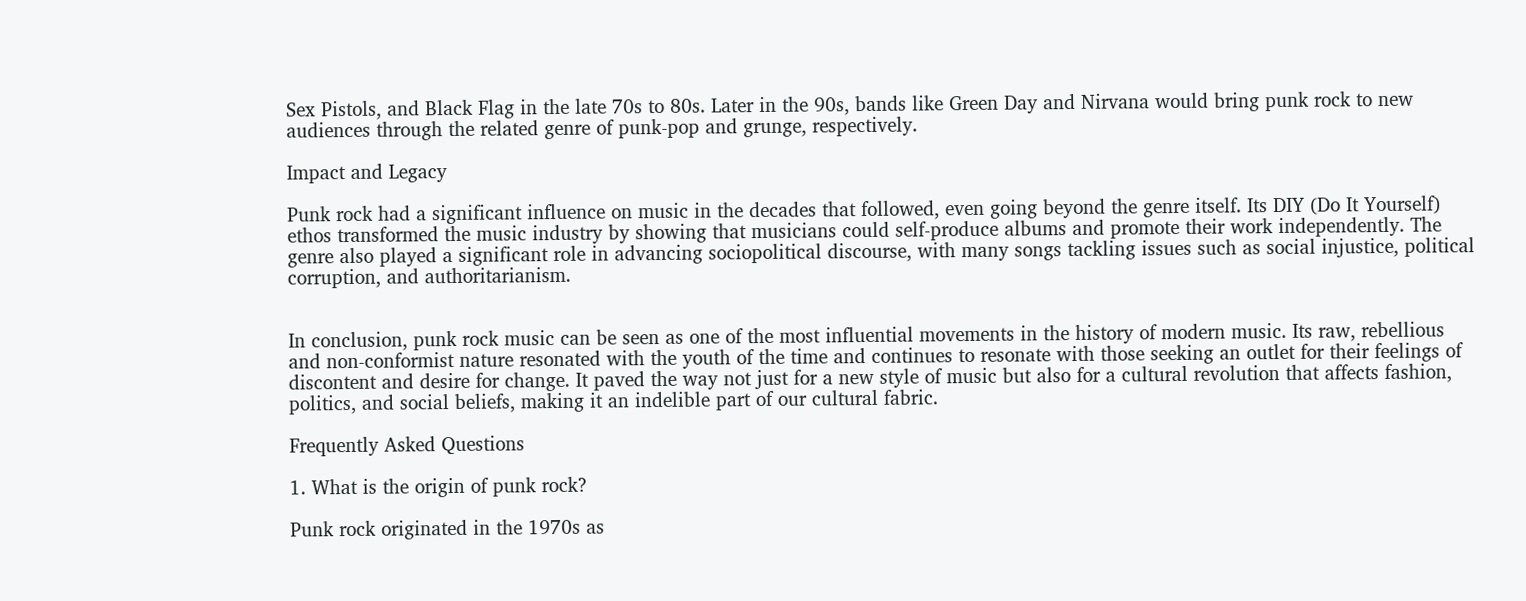Sex Pistols, and Black Flag in the late 70s to 80s. Later in the 90s, bands like Green Day and Nirvana would bring punk rock to new audiences through the related genre of punk-pop and grunge, respectively.

Impact and Legacy

Punk rock had a significant influence on music in the decades that followed, even going beyond the genre itself. Its DIY (Do It Yourself) ethos transformed the music industry by showing that musicians could self-produce albums and promote their work independently. The genre also played a significant role in advancing sociopolitical discourse, with many songs tackling issues such as social injustice, political corruption, and authoritarianism.


In conclusion, punk rock music can be seen as one of the most influential movements in the history of modern music. Its raw, rebellious and non-conformist nature resonated with the youth of the time and continues to resonate with those seeking an outlet for their feelings of discontent and desire for change. It paved the way not just for a new style of music but also for a cultural revolution that affects fashion, politics, and social beliefs, making it an indelible part of our cultural fabric.

Frequently Asked Questions

1. What is the origin of punk rock?

Punk rock originated in the 1970s as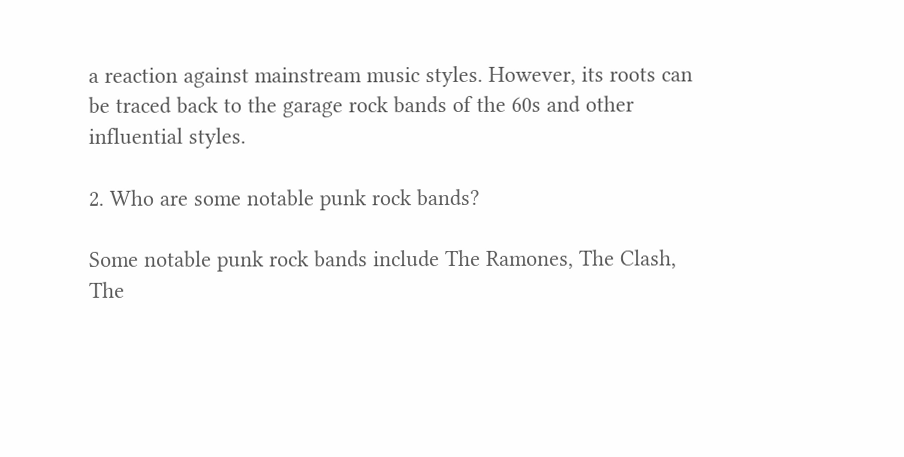a reaction against mainstream music styles. However, its roots can be traced back to the garage rock bands of the 60s and other influential styles.

2. Who are some notable punk rock bands?

Some notable punk rock bands include The Ramones, The Clash, The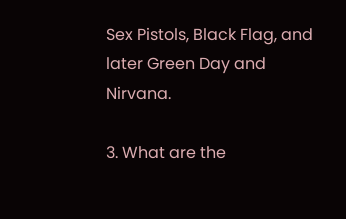Sex Pistols, Black Flag, and later Green Day and Nirvana.

3. What are the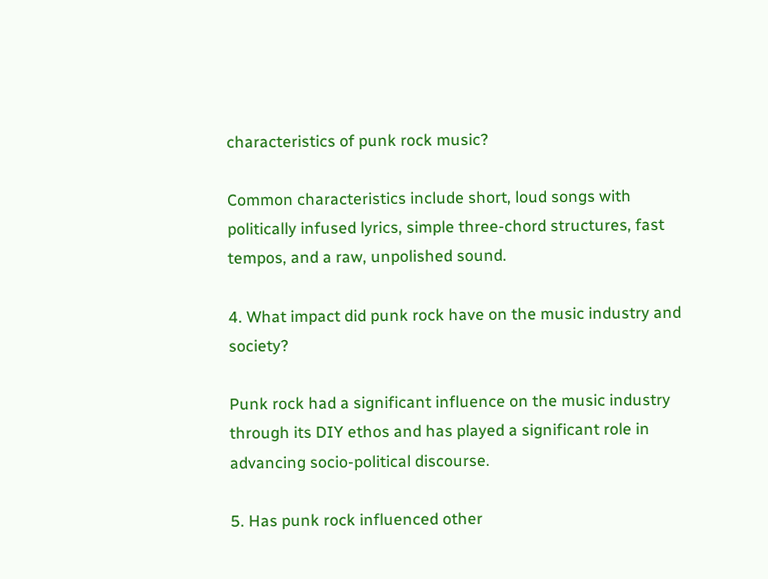characteristics of punk rock music?

Common characteristics include short, loud songs with politically infused lyrics, simple three-chord structures, fast tempos, and a raw, unpolished sound.

4. What impact did punk rock have on the music industry and society?

Punk rock had a significant influence on the music industry through its DIY ethos and has played a significant role in advancing socio-political discourse.

5. Has punk rock influenced other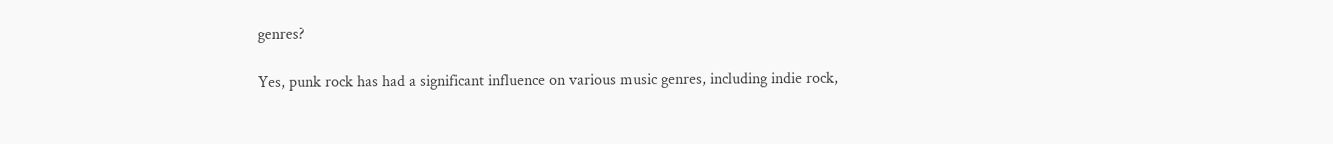genres?

Yes, punk rock has had a significant influence on various music genres, including indie rock,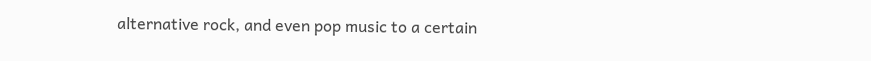alternative rock, and even pop music to a certain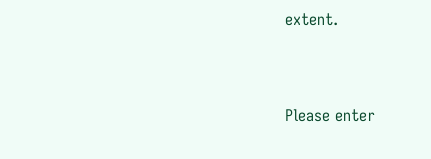extent.


Please enter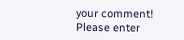your comment!
Please enter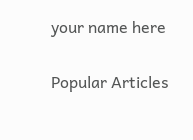your name here

Popular Articles